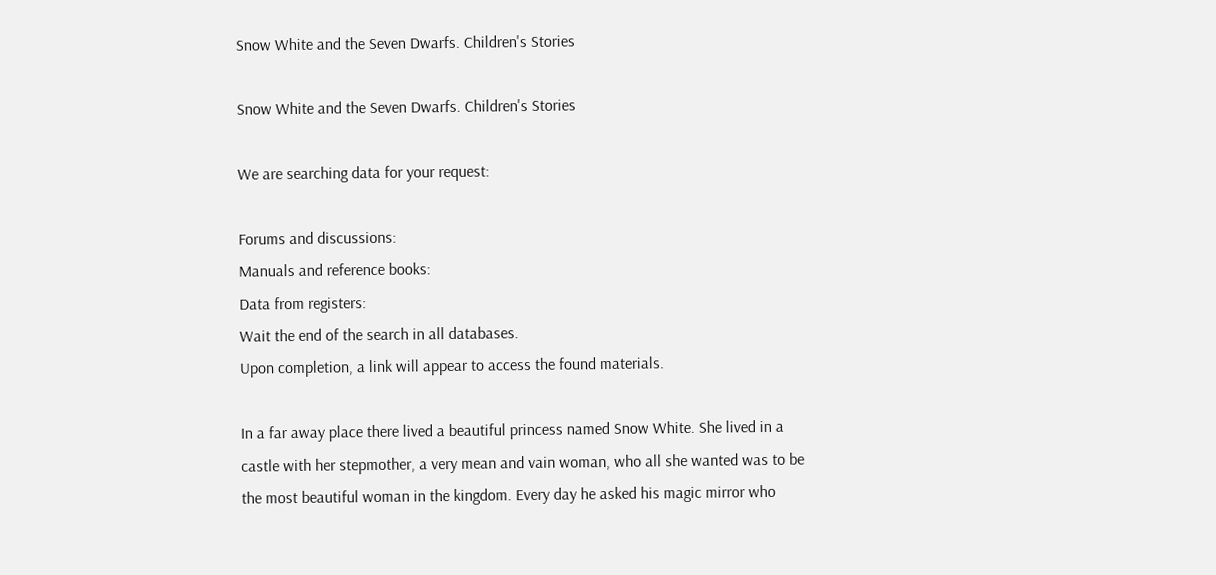Snow White and the Seven Dwarfs. Children's Stories

Snow White and the Seven Dwarfs. Children's Stories

We are searching data for your request:

Forums and discussions:
Manuals and reference books:
Data from registers:
Wait the end of the search in all databases.
Upon completion, a link will appear to access the found materials.

In a far away place there lived a beautiful princess named Snow White. She lived in a castle with her stepmother, a very mean and vain woman, who all she wanted was to be the most beautiful woman in the kingdom. Every day he asked his magic mirror who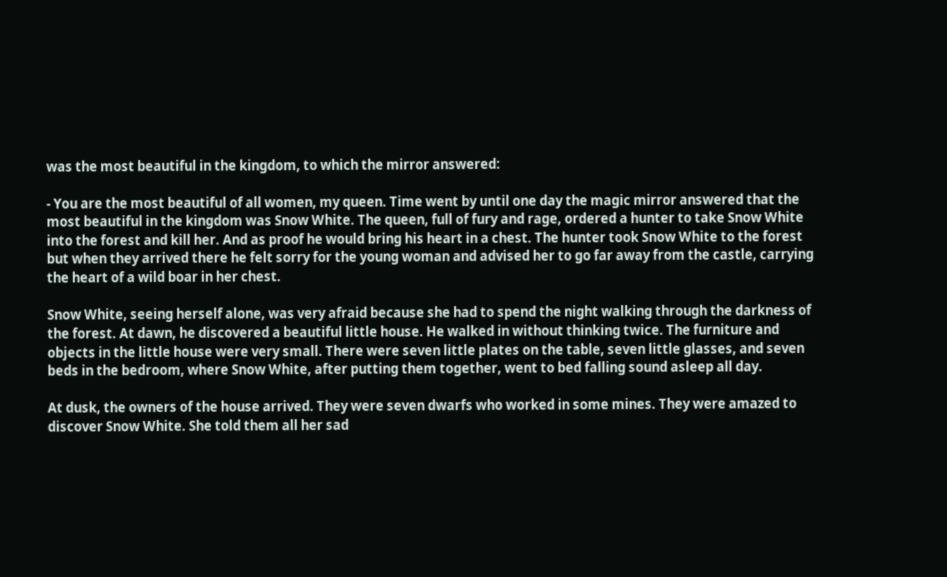was the most beautiful in the kingdom, to which the mirror answered:

- You are the most beautiful of all women, my queen. Time went by until one day the magic mirror answered that the most beautiful in the kingdom was Snow White. The queen, full of fury and rage, ordered a hunter to take Snow White into the forest and kill her. And as proof he would bring his heart in a chest. The hunter took Snow White to the forest but when they arrived there he felt sorry for the young woman and advised her to go far away from the castle, carrying the heart of a wild boar in her chest.

Snow White, seeing herself alone, was very afraid because she had to spend the night walking through the darkness of the forest. At dawn, he discovered a beautiful little house. He walked in without thinking twice. The furniture and objects in the little house were very small. There were seven little plates on the table, seven little glasses, and seven beds in the bedroom, where Snow White, after putting them together, went to bed falling sound asleep all day.

At dusk, the owners of the house arrived. They were seven dwarfs who worked in some mines. They were amazed to discover Snow White. She told them all her sad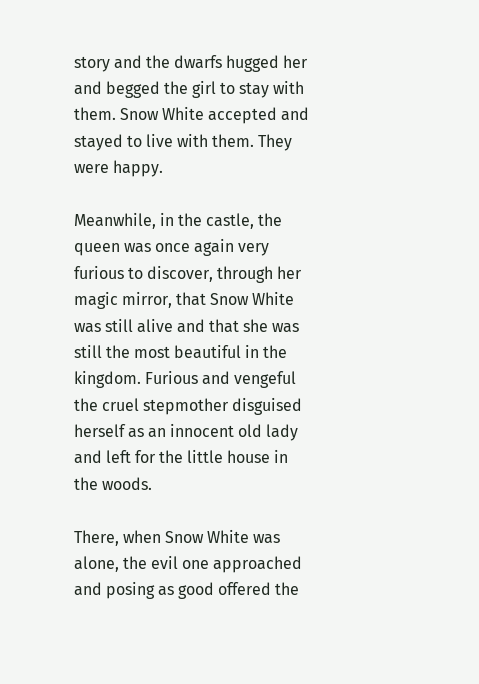story and the dwarfs hugged her and begged the girl to stay with them. Snow White accepted and stayed to live with them. They were happy.

Meanwhile, in the castle, the queen was once again very furious to discover, through her magic mirror, that Snow White was still alive and that she was still the most beautiful in the kingdom. Furious and vengeful the cruel stepmother disguised herself as an innocent old lady and left for the little house in the woods.

There, when Snow White was alone, the evil one approached and posing as good offered the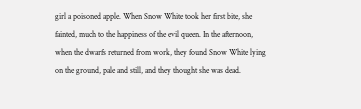girl a poisoned apple. When Snow White took her first bite, she fainted, much to the happiness of the evil queen. In the afternoon, when the dwarfs returned from work, they found Snow White lying on the ground, pale and still, and they thought she was dead.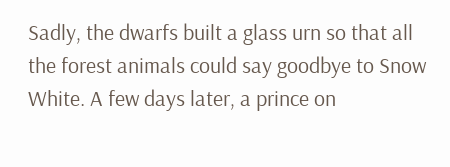Sadly, the dwarfs built a glass urn so that all the forest animals could say goodbye to Snow White. A few days later, a prince on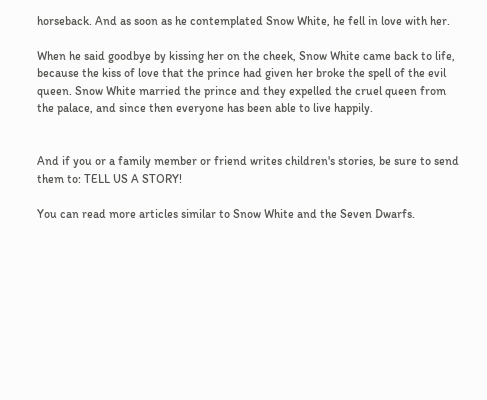horseback. And as soon as he contemplated Snow White, he fell in love with her.

When he said goodbye by kissing her on the cheek, Snow White came back to life, because the kiss of love that the prince had given her broke the spell of the evil queen. Snow White married the prince and they expelled the cruel queen from the palace, and since then everyone has been able to live happily.


And if you or a family member or friend writes children's stories, be sure to send them to: TELL US A STORY!

You can read more articles similar to Snow White and the Seven Dwarfs.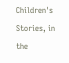Children's Stories, in the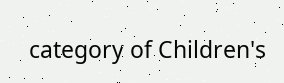category of Children's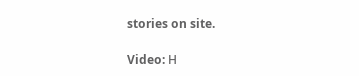stories on site.

Video: Η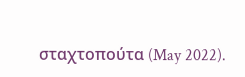σταχτοπούτα (May 2022).